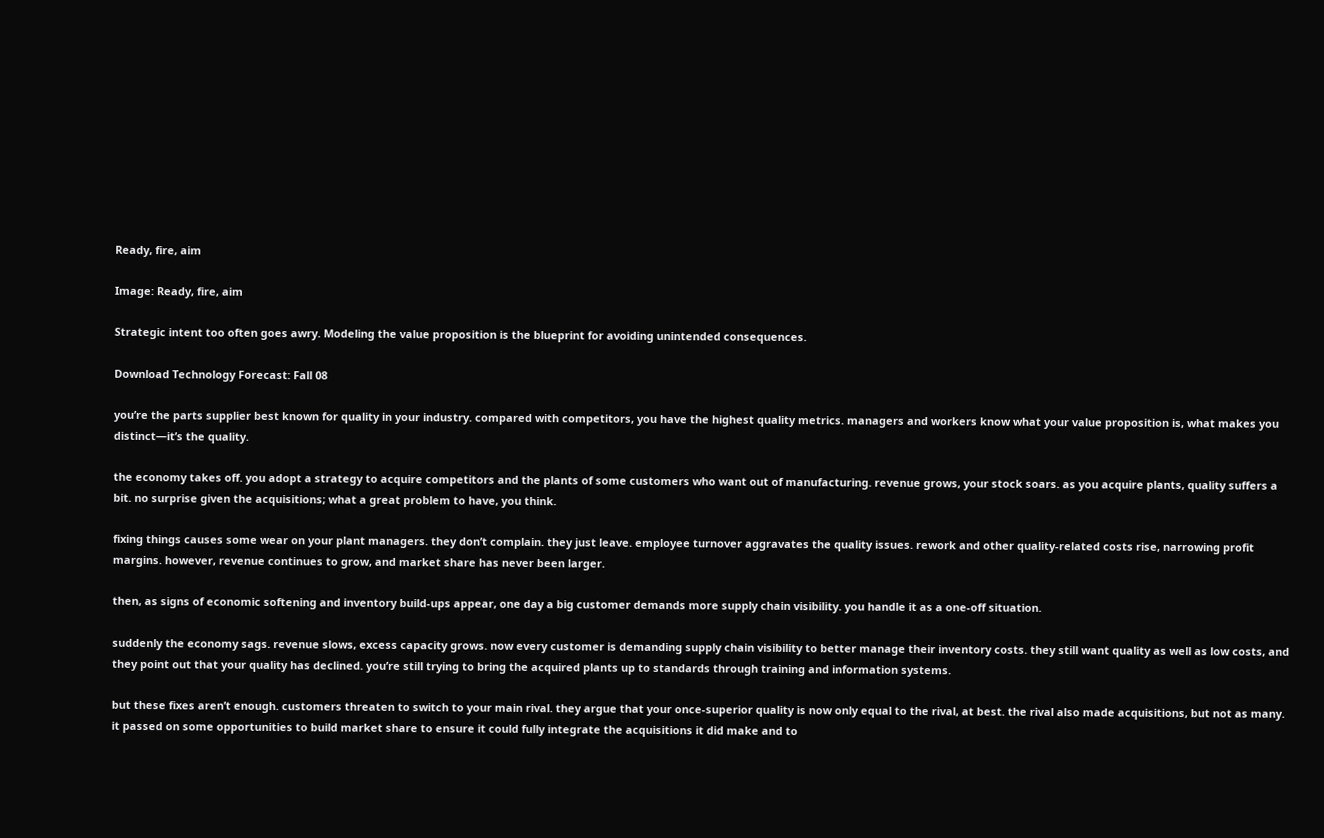Ready, fire, aim

Image: Ready, fire, aim

Strategic intent too often goes awry. Modeling the value proposition is the blueprint for avoiding unintended consequences.

Download Technology Forecast: Fall 08

you’re the parts supplier best known for quality in your industry. compared with competitors, you have the highest quality metrics. managers and workers know what your value proposition is, what makes you distinct—it’s the quality.

the economy takes off. you adopt a strategy to acquire competitors and the plants of some customers who want out of manufacturing. revenue grows, your stock soars. as you acquire plants, quality suffers a bit. no surprise given the acquisitions; what a great problem to have, you think.

fixing things causes some wear on your plant managers. they don’t complain. they just leave. employee turnover aggravates the quality issues. rework and other quality-related costs rise, narrowing profit margins. however, revenue continues to grow, and market share has never been larger.

then, as signs of economic softening and inventory build-ups appear, one day a big customer demands more supply chain visibility. you handle it as a one-off situation.

suddenly the economy sags. revenue slows, excess capacity grows. now every customer is demanding supply chain visibility to better manage their inventory costs. they still want quality as well as low costs, and they point out that your quality has declined. you’re still trying to bring the acquired plants up to standards through training and information systems.

but these fixes aren’t enough. customers threaten to switch to your main rival. they argue that your once-superior quality is now only equal to the rival, at best. the rival also made acquisitions, but not as many. it passed on some opportunities to build market share to ensure it could fully integrate the acquisitions it did make and to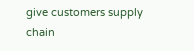give customers supply chain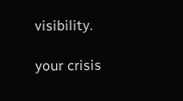visibility.

your crisis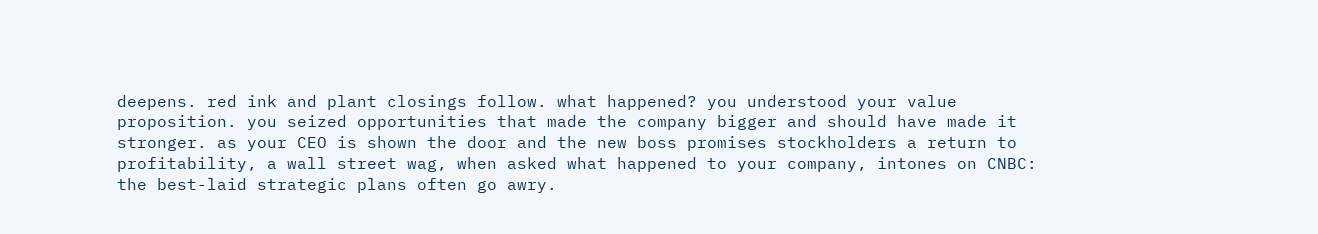deepens. red ink and plant closings follow. what happened? you understood your value proposition. you seized opportunities that made the company bigger and should have made it stronger. as your CEO is shown the door and the new boss promises stockholders a return to profitability, a wall street wag, when asked what happened to your company, intones on CNBC: the best-laid strategic plans often go awry.